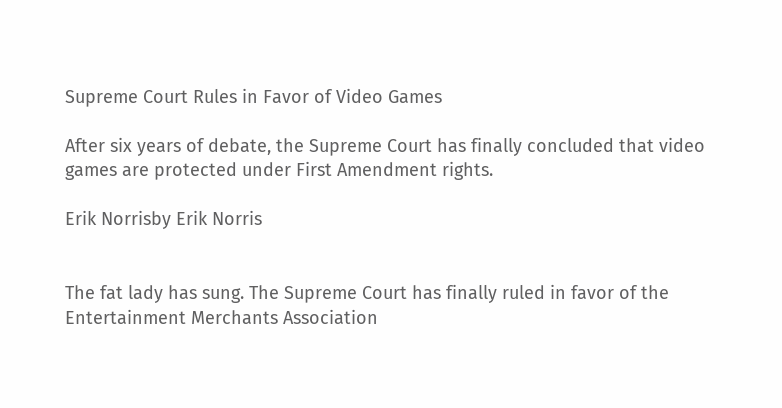Supreme Court Rules in Favor of Video Games

After six years of debate, the Supreme Court has finally concluded that video games are protected under First Amendment rights.

Erik Norrisby Erik Norris


The fat lady has sung. The Supreme Court has finally ruled in favor of the Entertainment Merchants Association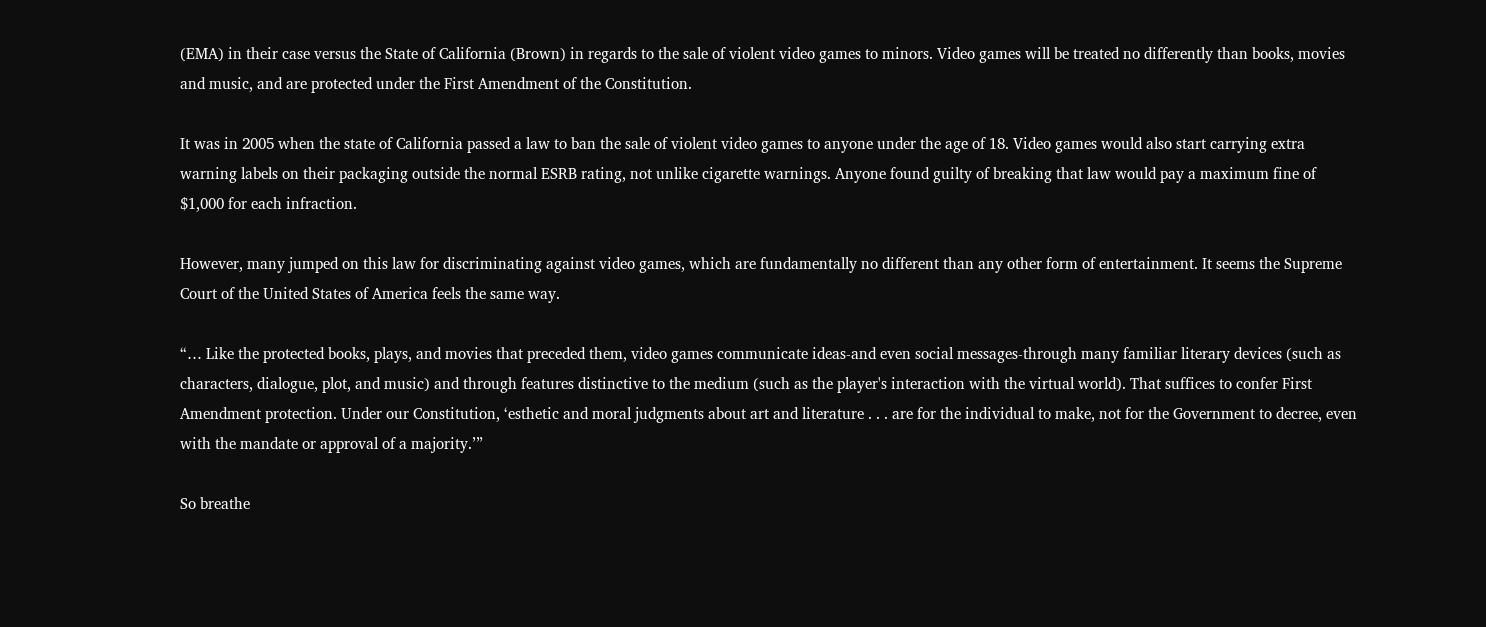(EMA) in their case versus the State of California (Brown) in regards to the sale of violent video games to minors. Video games will be treated no differently than books, movies and music, and are protected under the First Amendment of the Constitution.

It was in 2005 when the state of California passed a law to ban the sale of violent video games to anyone under the age of 18. Video games would also start carrying extra warning labels on their packaging outside the normal ESRB rating, not unlike cigarette warnings. Anyone found guilty of breaking that law would pay a maximum fine of $1,000 for each infraction.

However, many jumped on this law for discriminating against video games, which are fundamentally no different than any other form of entertainment. It seems the Supreme Court of the United States of America feels the same way.

“… Like the protected books, plays, and movies that preceded them, video games communicate ideas-and even social messages-through many familiar literary devices (such as characters, dialogue, plot, and music) and through features distinctive to the medium (such as the player's interaction with the virtual world). That suffices to confer First Amendment protection. Under our Constitution, ‘esthetic and moral judgments about art and literature . . . are for the individual to make, not for the Government to decree, even with the mandate or approval of a majority.’”

So breathe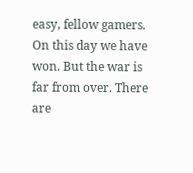easy, fellow gamers. On this day we have won. But the war is far from over. There are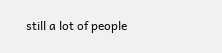still a lot of people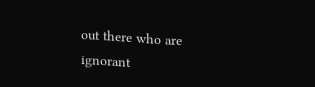out there who are ignorant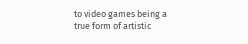to video games being a true form of artistic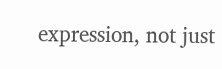expression, not just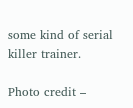some kind of serial killer trainer.

Photo credit –